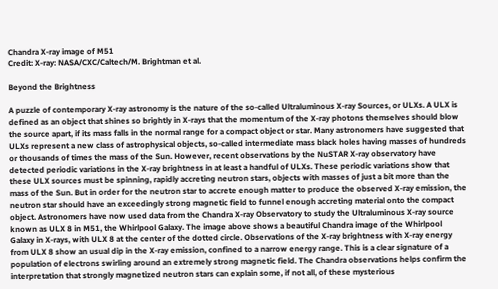Chandra X-ray image of M51
Credit: X-ray: NASA/CXC/Caltech/M. Brightman et al.

Beyond the Brightness

A puzzle of contemporary X-ray astronomy is the nature of the so-called Ultraluminous X-ray Sources, or ULXs. A ULX is defined as an object that shines so brightly in X-rays that the momentum of the X-ray photons themselves should blow the source apart, if its mass falls in the normal range for a compact object or star. Many astronomers have suggested that ULXs represent a new class of astrophysical objects, so-called intermediate mass black holes having masses of hundreds or thousands of times the mass of the Sun. However, recent observations by the NuSTAR X-ray observatory have detected periodic variations in the X-ray brightness in at least a handful of ULXs. These periodic variations show that these ULX sources must be spinning, rapidly accreting neutron stars, objects with masses of just a bit more than the mass of the Sun. But in order for the neutron star to accrete enough matter to produce the observed X-ray emission, the neutron star should have an exceedingly strong magnetic field to funnel enough accreting material onto the compact object. Astronomers have now used data from the Chandra X-ray Observatory to study the Ultraluminous X-ray source known as ULX 8 in M51, the Whirlpool Galaxy. The image above shows a beautiful Chandra image of the Whirlpool Galaxy in X-rays, with ULX 8 at the center of the dotted circle. Observations of the X-ray brightness with X-ray energy from ULX 8 show an usual dip in the X-ray emission, confined to a narrow energy range. This is a clear signature of a population of electrons swirling around an extremely strong magnetic field. The Chandra observations helps confirm the interpretation that strongly magnetized neutron stars can explain some, if not all, of these mysterious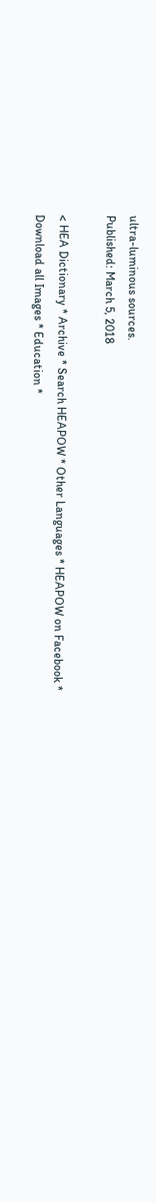ultra-luminous sources.
Published: March 5, 2018

< HEA Dictionary * Archive * Search HEAPOW * Other Languages * HEAPOW on Facebook * Download all Images * Education *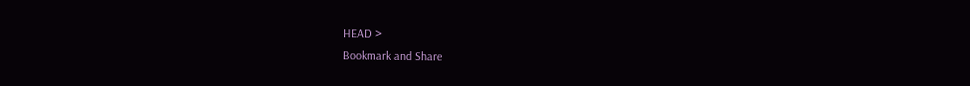HEAD >
Bookmark and Share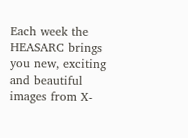Each week the HEASARC brings you new, exciting and beautiful images from X-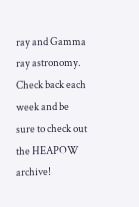ray and Gamma ray astronomy. Check back each week and be sure to check out the HEAPOW archive!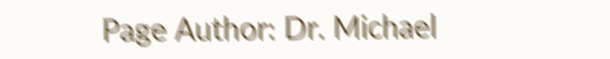Page Author: Dr. Michael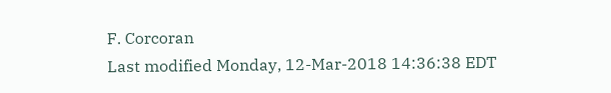F. Corcoran
Last modified Monday, 12-Mar-2018 14:36:38 EDT